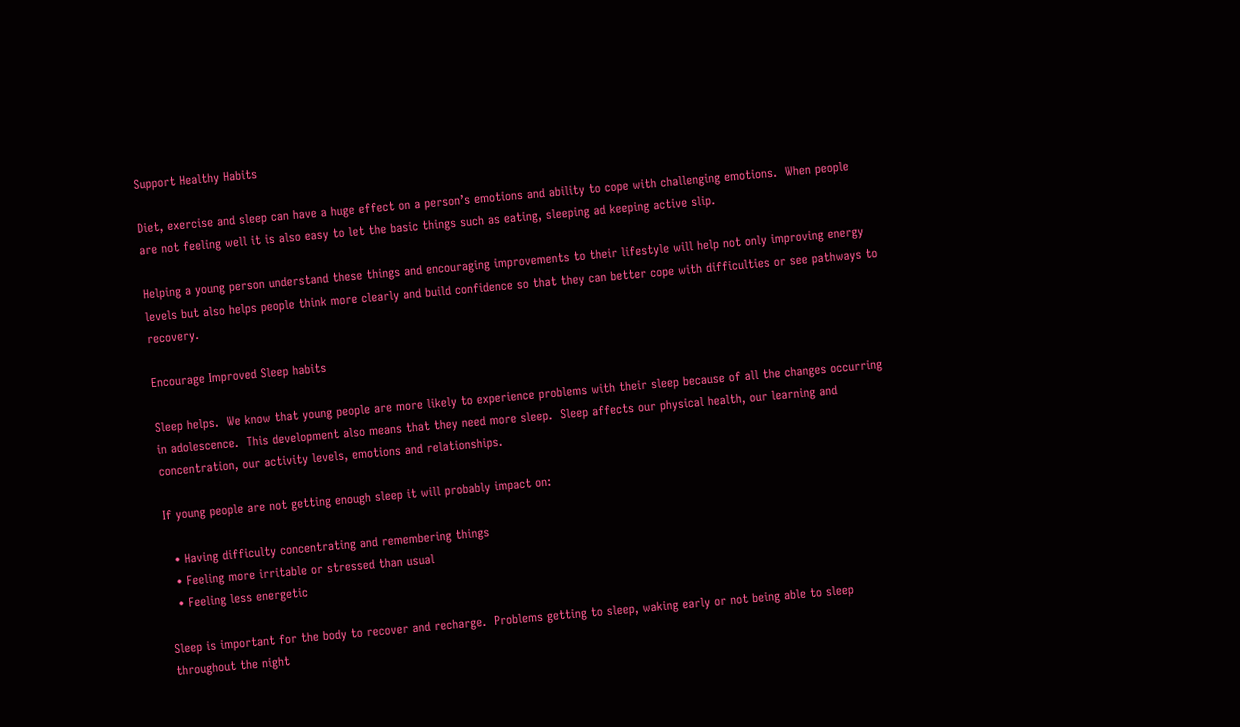Support Healthy Habits

Diet, exercise and sleep can have a huge effect on a person’s emotions and ability to cope with challenging emotions.  When people are not feeling well it is also easy to let the basic things such as eating, sleeping ad keeping active slip.

Helping a young person understand these things and encouraging improvements to their lifestyle will help not only improving energy levels but also helps people think more clearly and build confidence so that they can better cope with difficulties or see pathways to recovery.

Encourage Improved Sleep habits

Sleep helps.  We know that young people are more likely to experience problems with their sleep because of all the changes occurring in adolescence.  This development also means that they need more sleep.  Sleep affects our physical health, our learning and concentration, our activity levels, emotions and relationships.

If young people are not getting enough sleep it will probably impact on:

  • Having difficulty concentrating and remembering things
  • Feeling more irritable or stressed than usual
  • Feeling less energetic

Sleep is important for the body to recover and recharge.  Problems getting to sleep, waking early or not being able to sleep throughout the night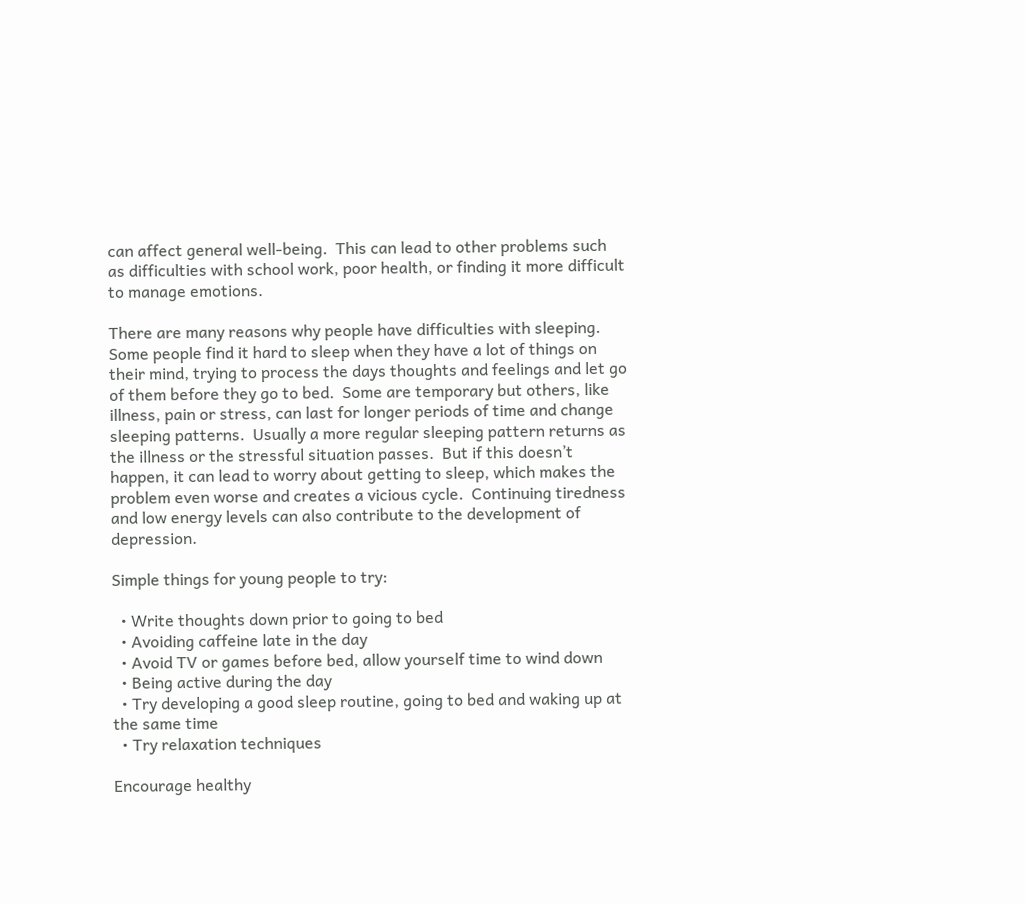can affect general well-being.  This can lead to other problems such as difficulties with school work, poor health, or finding it more difficult to manage emotions.

There are many reasons why people have difficulties with sleeping.  Some people find it hard to sleep when they have a lot of things on their mind, trying to process the days thoughts and feelings and let go of them before they go to bed.  Some are temporary but others, like illness, pain or stress, can last for longer periods of time and change sleeping patterns.  Usually a more regular sleeping pattern returns as the illness or the stressful situation passes.  But if this doesn’t happen, it can lead to worry about getting to sleep, which makes the problem even worse and creates a vicious cycle.  Continuing tiredness and low energy levels can also contribute to the development of depression.

Simple things for young people to try:

  • Write thoughts down prior to going to bed
  • Avoiding caffeine late in the day
  • Avoid TV or games before bed, allow yourself time to wind down
  • Being active during the day
  • Try developing a good sleep routine, going to bed and waking up at the same time
  • Try relaxation techniques

Encourage healthy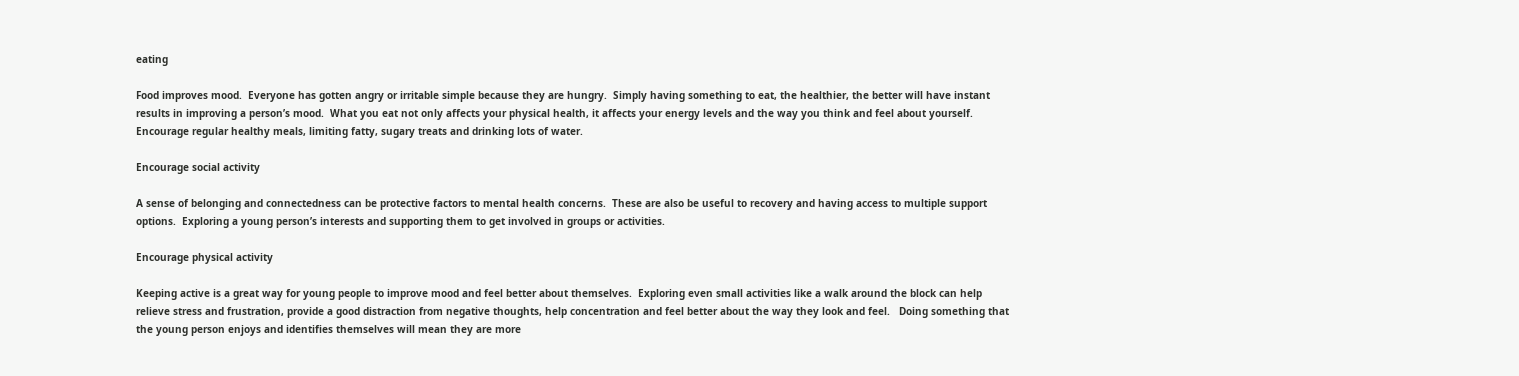eating

Food improves mood.  Everyone has gotten angry or irritable simple because they are hungry.  Simply having something to eat, the healthier, the better will have instant results in improving a person’s mood.  What you eat not only affects your physical health, it affects your energy levels and the way you think and feel about yourself.  Encourage regular healthy meals, limiting fatty, sugary treats and drinking lots of water.

Encourage social activity

A sense of belonging and connectedness can be protective factors to mental health concerns.  These are also be useful to recovery and having access to multiple support options.  Exploring a young person’s interests and supporting them to get involved in groups or activities.

Encourage physical activity

Keeping active is a great way for young people to improve mood and feel better about themselves.  Exploring even small activities like a walk around the block can help relieve stress and frustration, provide a good distraction from negative thoughts, help concentration and feel better about the way they look and feel.   Doing something that the young person enjoys and identifies themselves will mean they are more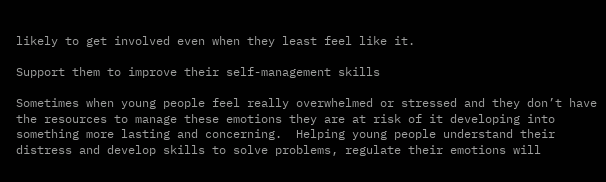likely to get involved even when they least feel like it.

Support them to improve their self-management skills

Sometimes when young people feel really overwhelmed or stressed and they don’t have the resources to manage these emotions they are at risk of it developing into something more lasting and concerning.  Helping young people understand their distress and develop skills to solve problems, regulate their emotions will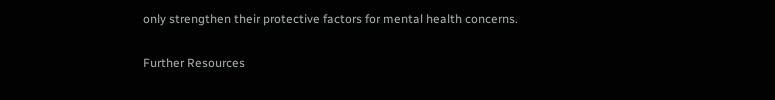only strengthen their protective factors for mental health concerns.

Further Resources